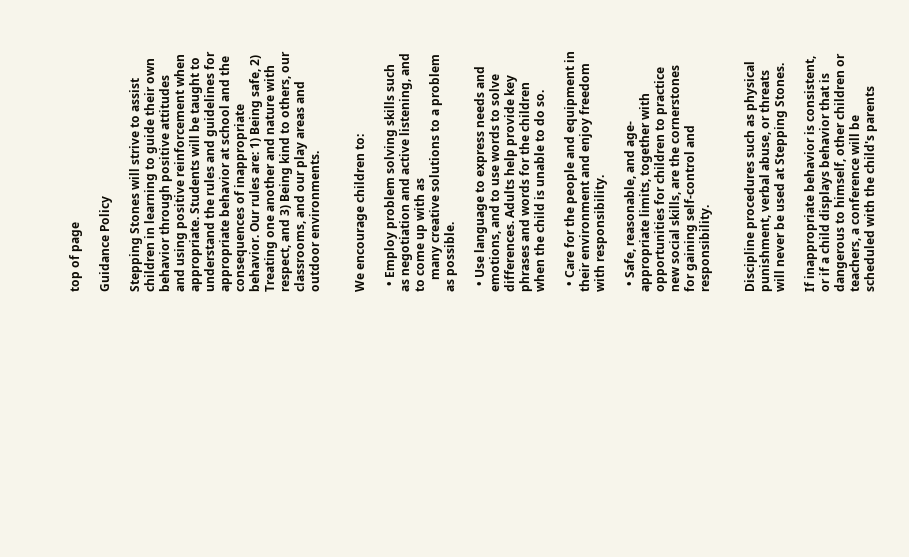top of page

Guidance Policy

Stepping Stones will strive to assist children in learning to guide their own behavior through positive attitudes and using positive reinforcement when appropriate. Students will be taught to understand the rules and guidelines for appropriate behavior at school and the consequences of inappropriate behavior. Our rules are: 1) Being safe, 2) Treating one another and nature with respect, and 3) Being kind to others, our classrooms, and our play areas and outdoor environments.


We encourage children to:

  • Employ problem solving skills such as negotiation and active listening, and to come up with as
    many creative solutions to a problem as possible.

  • Use language to express needs and emotions, and to use words to solve differences. Adults help provide key phrases and words for the children when the child is unable to do so.

  • Care for the people and equipment in their environment and enjoy freedom with responsibility.

  • Safe, reasonable, and age-appropriate limits, together with opportunities for children to practice new social skills, are the cornerstones for gaining self-control and responsibility.


Discipline procedures such as physical punishment, verbal abuse, or threats will never be used at Stepping Stones.

If inappropriate behavior is consistent, or if a child displays behavior that is dangerous to himself, other children or teachers, a conference will be scheduled with the child's parents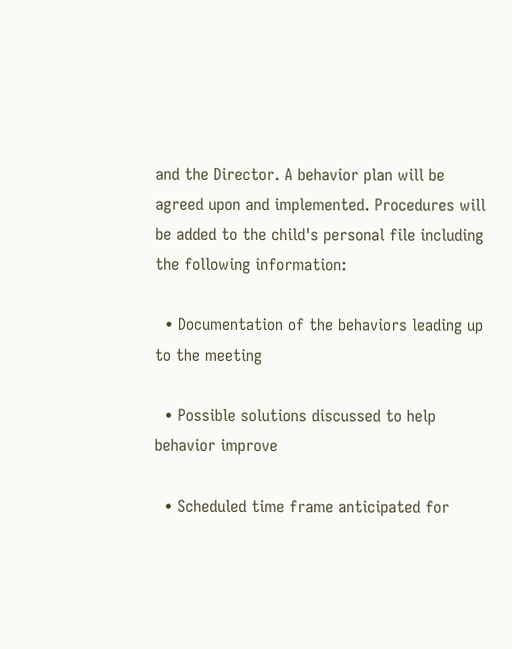and the Director. A behavior plan will be agreed upon and implemented. Procedures will be added to the child's personal file including the following information:

  • Documentation of the behaviors leading up to the meeting

  • Possible solutions discussed to help behavior improve

  • Scheduled time frame anticipated for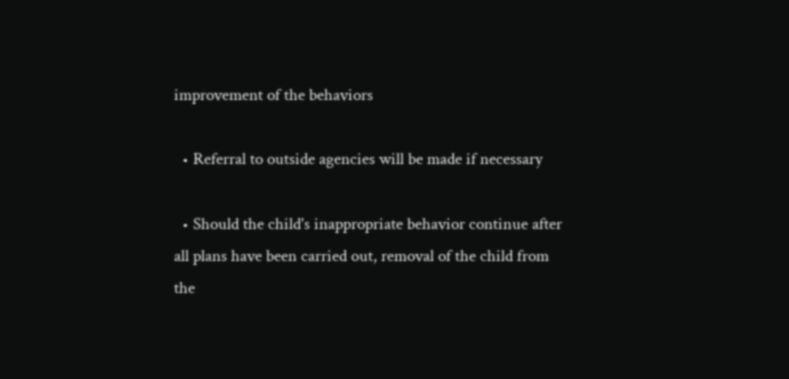improvement of the behaviors

  • Referral to outside agencies will be made if necessary

  • Should the child's inappropriate behavior continue after all plans have been carried out, removal of the child from the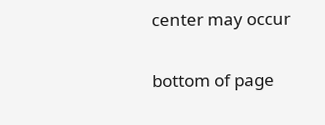center may occur

bottom of page